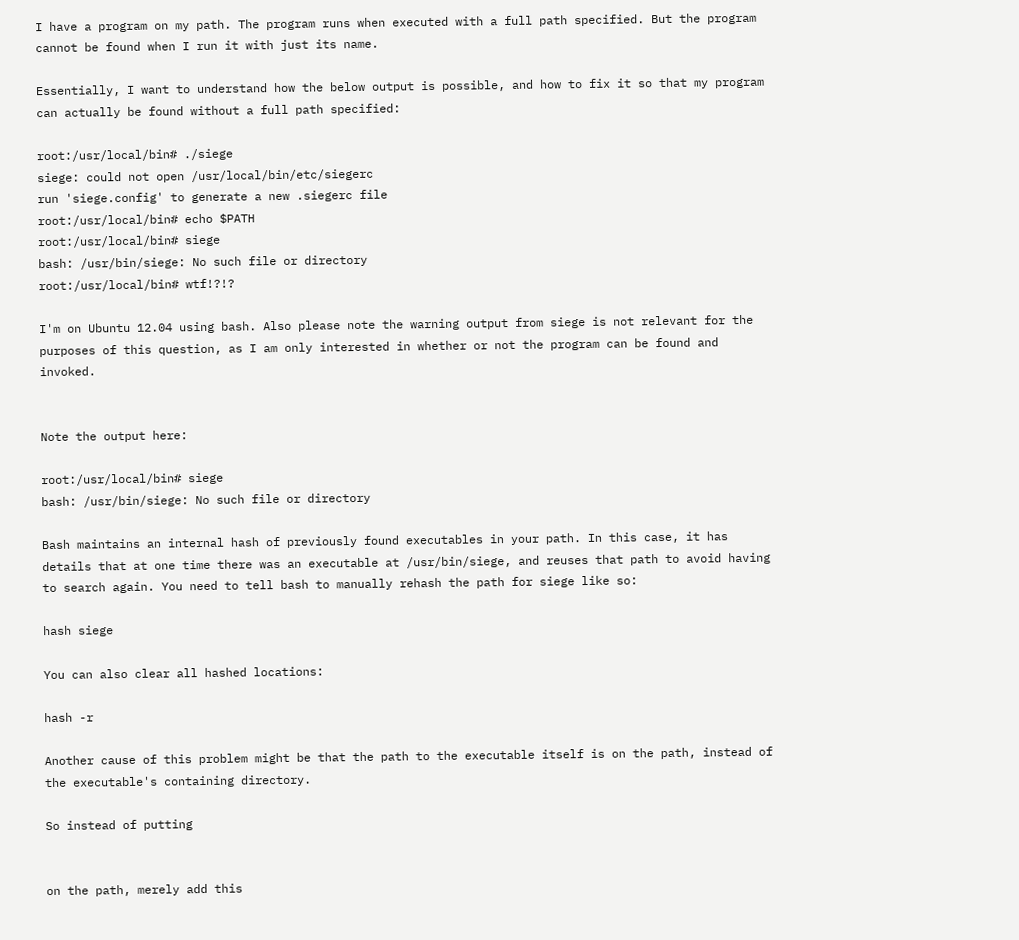I have a program on my path. The program runs when executed with a full path specified. But the program cannot be found when I run it with just its name.

Essentially, I want to understand how the below output is possible, and how to fix it so that my program can actually be found without a full path specified:

root:/usr/local/bin# ./siege
siege: could not open /usr/local/bin/etc/siegerc
run 'siege.config' to generate a new .siegerc file
root:/usr/local/bin# echo $PATH
root:/usr/local/bin# siege
bash: /usr/bin/siege: No such file or directory
root:/usr/local/bin# wtf!?!?

I'm on Ubuntu 12.04 using bash. Also please note the warning output from siege is not relevant for the purposes of this question, as I am only interested in whether or not the program can be found and invoked.


Note the output here:

root:/usr/local/bin# siege
bash: /usr/bin/siege: No such file or directory

Bash maintains an internal hash of previously found executables in your path. In this case, it has details that at one time there was an executable at /usr/bin/siege, and reuses that path to avoid having to search again. You need to tell bash to manually rehash the path for siege like so:

hash siege

You can also clear all hashed locations:

hash -r

Another cause of this problem might be that the path to the executable itself is on the path, instead of the executable's containing directory.

So instead of putting


on the path, merely add this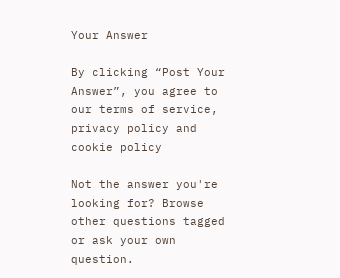Your Answer

By clicking “Post Your Answer”, you agree to our terms of service, privacy policy and cookie policy

Not the answer you're looking for? Browse other questions tagged or ask your own question.